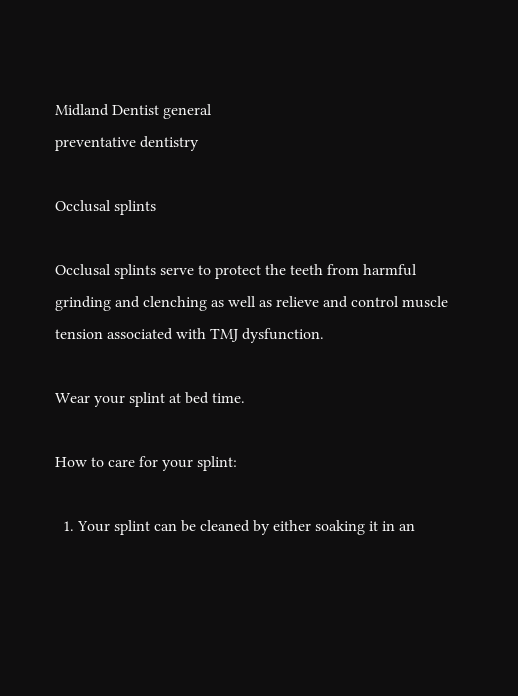Midland Dentist general
preventative dentistry

Occlusal splints

Occlusal splints serve to protect the teeth from harmful grinding and clenching as well as relieve and control muscle tension associated with TMJ dysfunction.

Wear your splint at bed time.

How to care for your splint:

  1. Your splint can be cleaned by either soaking it in an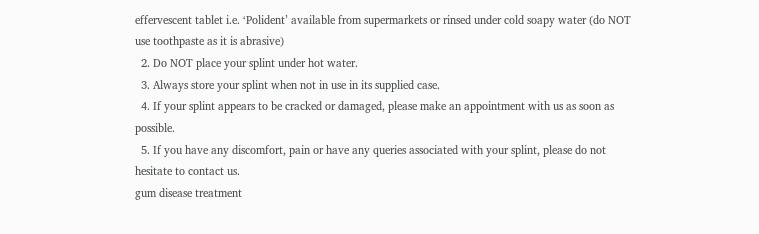effervescent tablet i.e. ‘Polident’ available from supermarkets or rinsed under cold soapy water (do NOT use toothpaste as it is abrasive)
  2. Do NOT place your splint under hot water.
  3. Always store your splint when not in use in its supplied case.
  4. If your splint appears to be cracked or damaged, please make an appointment with us as soon as possible.
  5. If you have any discomfort, pain or have any queries associated with your splint, please do not hesitate to contact us.
gum disease treatment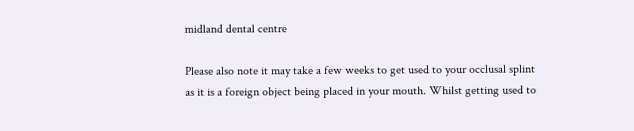midland dental centre

Please also note it may take a few weeks to get used to your occlusal splint as it is a foreign object being placed in your mouth. Whilst getting used to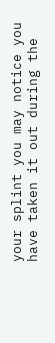your splint you may notice you have taken it out during the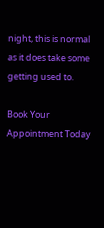night, this is normal as it does take some getting used to.

Book Your Appointment Today